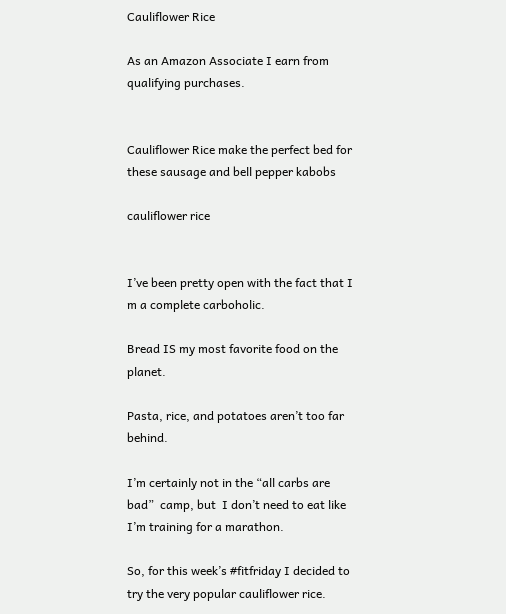Cauliflower Rice

As an Amazon Associate I earn from qualifying purchases.


Cauliflower Rice make the perfect bed for these sausage and bell pepper kabobs

cauliflower rice


I’ve been pretty open with the fact that I m a complete carboholic.

Bread IS my most favorite food on the planet.

Pasta, rice, and potatoes aren’t too far behind.

I’m certainly not in the “all carbs are bad”  camp, but  I don’t need to eat like I’m training for a marathon.

So, for this week’s #fitfriday I decided to try the very popular cauliflower rice.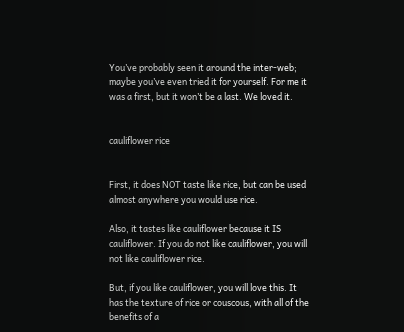You’ve probably seen it around the inter-web; maybe you’ve even tried it for yourself. For me it was a first, but it won’t be a last. We loved it.


cauliflower rice


First, it does NOT taste like rice, but can be used almost anywhere you would use rice.

Also, it tastes like cauliflower because it IS cauliflower. If you do not like cauliflower, you will not like cauliflower rice.

But, if you like cauliflower, you will love this. It has the texture of rice or couscous, with all of the benefits of a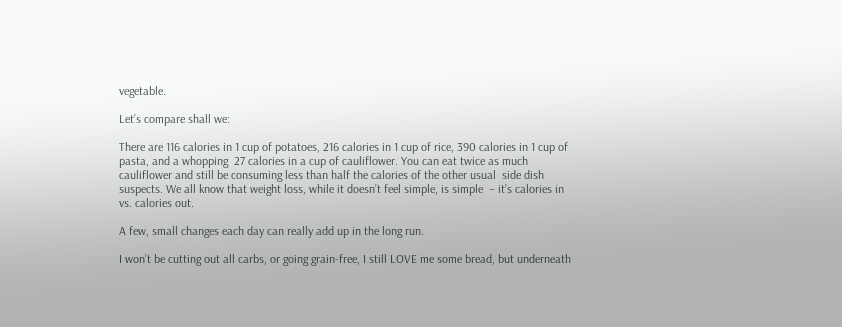vegetable.

Let’s compare shall we:

There are 116 calories in 1 cup of potatoes, 216 calories in 1 cup of rice, 390 calories in 1 cup of pasta, and a whopping  27 calories in a cup of cauliflower. You can eat twice as much cauliflower and still be consuming less than half the calories of the other usual  side dish suspects. We all know that weight loss, while it doesn’t feel simple, is simple  – it’s calories in  vs. calories out.

A few, small changes each day can really add up in the long run.

I won’t be cutting out all carbs, or going grain-free, I still LOVE me some bread, but underneath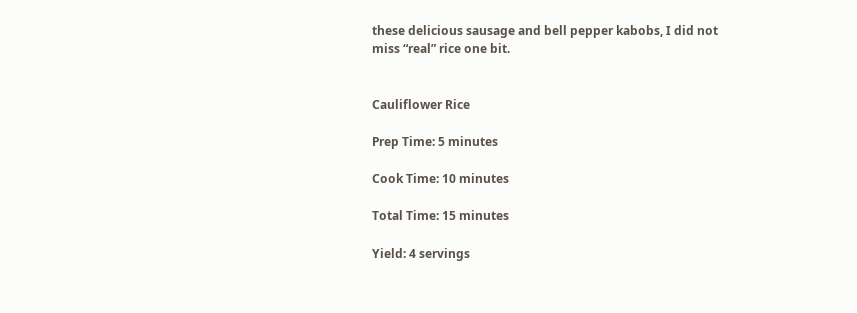these delicious sausage and bell pepper kabobs, I did not miss “real” rice one bit.


Cauliflower Rice

Prep Time: 5 minutes

Cook Time: 10 minutes

Total Time: 15 minutes

Yield: 4 servings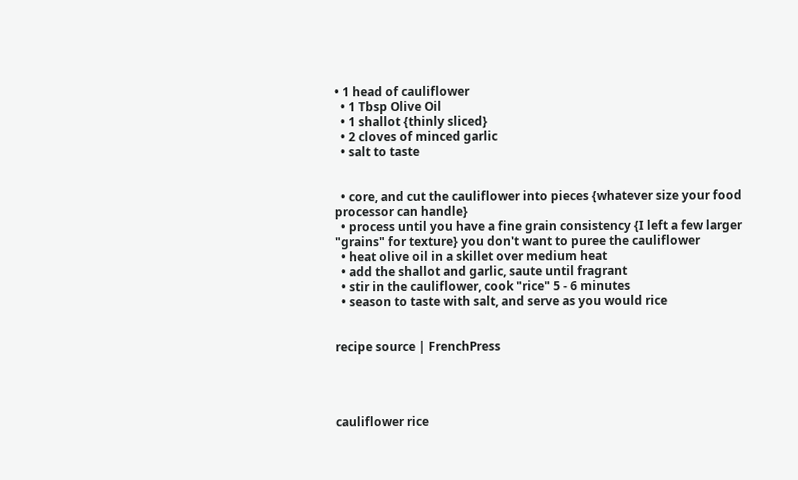• 1 head of cauliflower
  • 1 Tbsp Olive Oil
  • 1 shallot {thinly sliced}
  • 2 cloves of minced garlic
  • salt to taste


  • core, and cut the cauliflower into pieces {whatever size your food processor can handle}
  • process until you have a fine grain consistency {I left a few larger "grains" for texture} you don't want to puree the cauliflower
  • heat olive oil in a skillet over medium heat
  • add the shallot and garlic, saute until fragrant
  • stir in the cauliflower, cook "rice" 5 - 6 minutes
  • season to taste with salt, and serve as you would rice


recipe source | FrenchPress




cauliflower rice